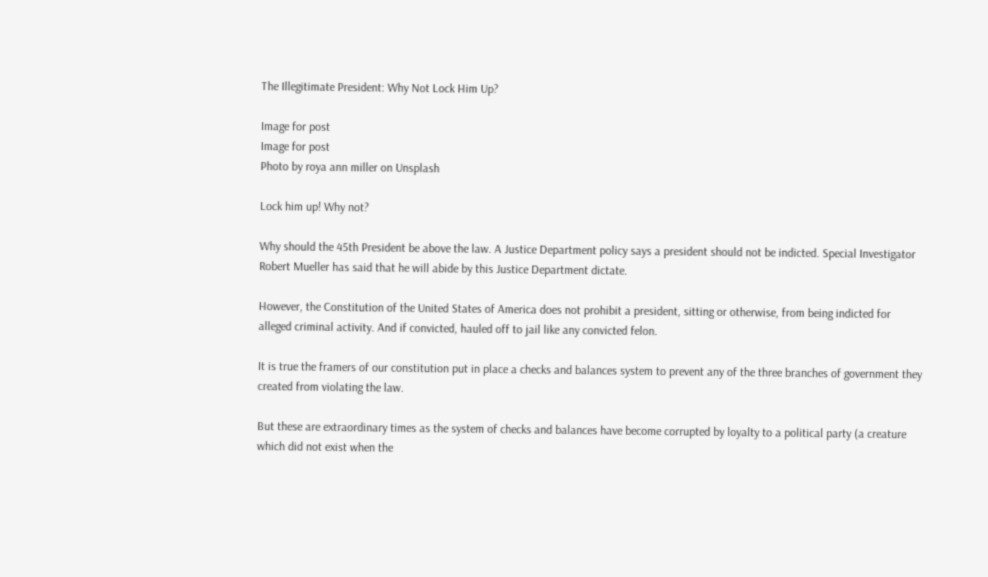The Illegitimate President: Why Not Lock Him Up?

Image for post
Image for post
Photo by roya ann miller on Unsplash

Lock him up! Why not?

Why should the 45th President be above the law. A Justice Department policy says a president should not be indicted. Special Investigator Robert Mueller has said that he will abide by this Justice Department dictate.

However, the Constitution of the United States of America does not prohibit a president, sitting or otherwise, from being indicted for alleged criminal activity. And if convicted, hauled off to jail like any convicted felon.

It is true the framers of our constitution put in place a checks and balances system to prevent any of the three branches of government they created from violating the law.

But these are extraordinary times as the system of checks and balances have become corrupted by loyalty to a political party (a creature which did not exist when the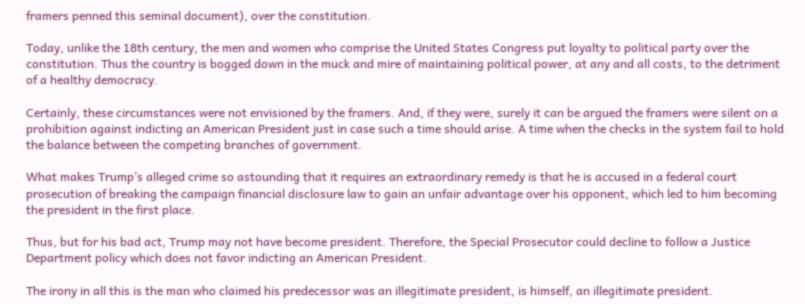framers penned this seminal document), over the constitution.

Today, unlike the 18th century, the men and women who comprise the United States Congress put loyalty to political party over the constitution. Thus the country is bogged down in the muck and mire of maintaining political power, at any and all costs, to the detriment of a healthy democracy.

Certainly, these circumstances were not envisioned by the framers. And, if they were, surely it can be argued the framers were silent on a prohibition against indicting an American President just in case such a time should arise. A time when the checks in the system fail to hold the balance between the competing branches of government.

What makes Trump’s alleged crime so astounding that it requires an extraordinary remedy is that he is accused in a federal court prosecution of breaking the campaign financial disclosure law to gain an unfair advantage over his opponent, which led to him becoming the president in the first place.

Thus, but for his bad act, Trump may not have become president. Therefore, the Special Prosecutor could decline to follow a Justice Department policy which does not favor indicting an American President.

The irony in all this is the man who claimed his predecessor was an illegitimate president, is himself, an illegitimate president.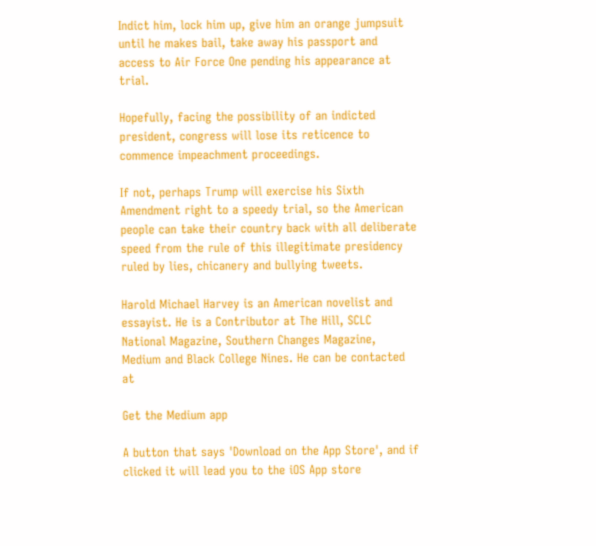Indict him, lock him up, give him an orange jumpsuit until he makes bail, take away his passport and access to Air Force One pending his appearance at trial.

Hopefully, facing the possibility of an indicted president, congress will lose its reticence to commence impeachment proceedings.

If not, perhaps Trump will exercise his Sixth Amendment right to a speedy trial, so the American people can take their country back with all deliberate speed from the rule of this illegitimate presidency ruled by lies, chicanery and bullying tweets.

Harold Michael Harvey is an American novelist and essayist. He is a Contributor at The Hill, SCLC National Magazine, Southern Changes Magazine, Medium and Black College Nines. He can be contacted at

Get the Medium app

A button that says 'Download on the App Store', and if clicked it will lead you to the iOS App store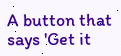A button that says 'Get it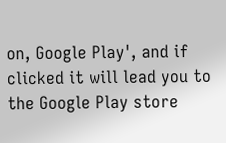on, Google Play', and if clicked it will lead you to the Google Play store